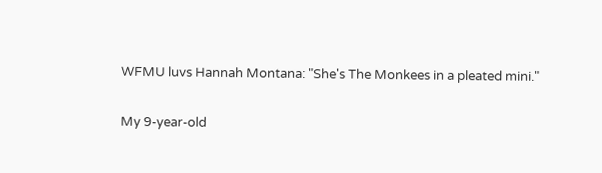WFMU luvs Hannah Montana: "She's The Monkees in a pleated mini."

My 9-year-old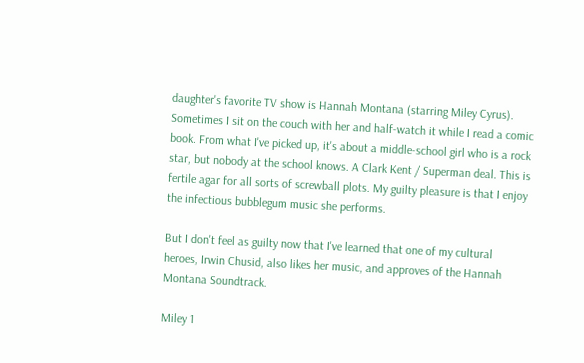daughter's favorite TV show is Hannah Montana (starring Miley Cyrus). Sometimes I sit on the couch with her and half-watch it while I read a comic book. From what I've picked up, it's about a middle-school girl who is a rock star, but nobody at the school knows. A Clark Kent / Superman deal. This is fertile agar for all sorts of screwball plots. My guilty pleasure is that I enjoy the infectious bubblegum music she performs.

But I don't feel as guilty now that I've learned that one of my cultural heroes, Irwin Chusid, also likes her music, and approves of the Hannah Montana Soundtrack.

Miley 1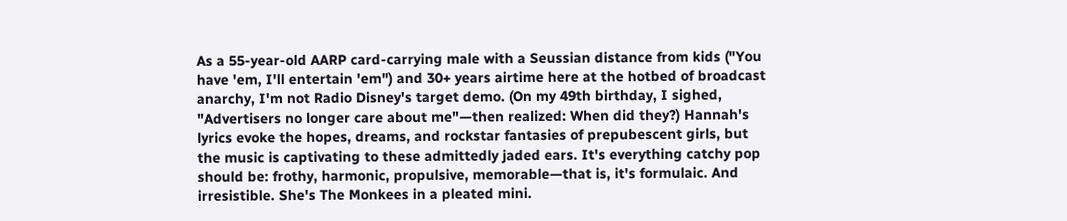As a 55-year-old AARP card-carrying male with a Seussian distance from kids ("You have 'em, I'll entertain 'em") and 30+ years airtime here at the hotbed of broadcast anarchy, I'm not Radio Disney's target demo. (On my 49th birthday, I sighed, "Advertisers no longer care about me"—then realized: When did they?) Hannah's lyrics evoke the hopes, dreams, and rockstar fantasies of prepubescent girls, but the music is captivating to these admittedly jaded ears. It's everything catchy pop should be: frothy, harmonic, propulsive, memorable—that is, it's formulaic. And irresistible. She's The Monkees in a pleated mini.